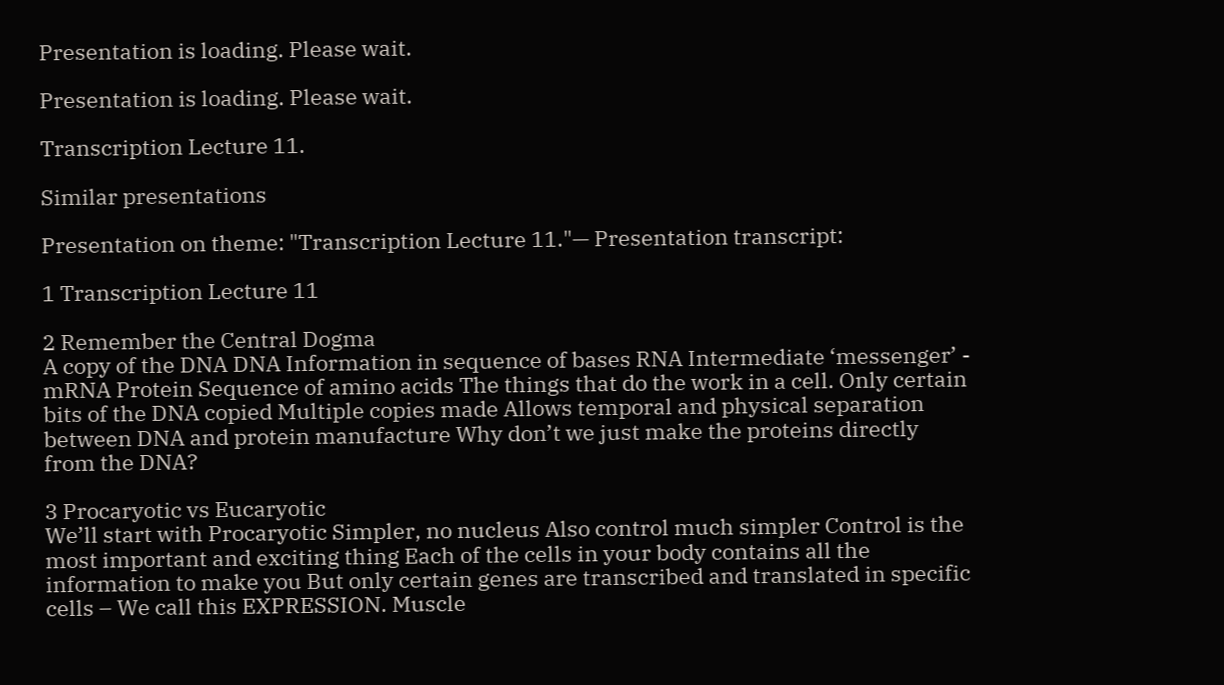Presentation is loading. Please wait.

Presentation is loading. Please wait.

Transcription Lecture 11.

Similar presentations

Presentation on theme: "Transcription Lecture 11."— Presentation transcript:

1 Transcription Lecture 11

2 Remember the Central Dogma
A copy of the DNA DNA Information in sequence of bases RNA Intermediate ‘messenger’ - mRNA Protein Sequence of amino acids The things that do the work in a cell. Only certain bits of the DNA copied Multiple copies made Allows temporal and physical separation between DNA and protein manufacture Why don’t we just make the proteins directly from the DNA?

3 Procaryotic vs Eucaryotic
We’ll start with Procaryotic Simpler, no nucleus Also control much simpler Control is the most important and exciting thing Each of the cells in your body contains all the information to make you But only certain genes are transcribed and translated in specific cells – We call this EXPRESSION. Muscle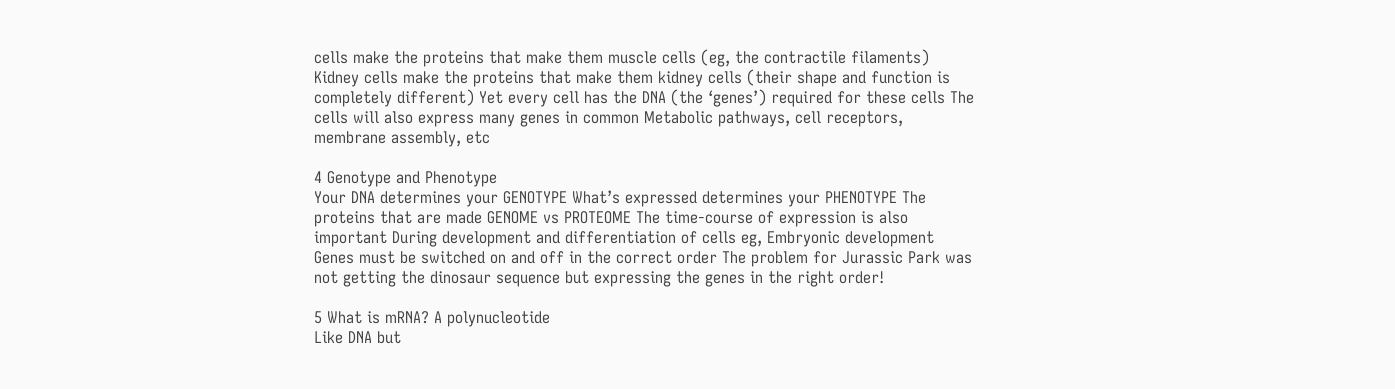cells make the proteins that make them muscle cells (eg, the contractile filaments) Kidney cells make the proteins that make them kidney cells (their shape and function is completely different) Yet every cell has the DNA (the ‘genes’) required for these cells The cells will also express many genes in common Metabolic pathways, cell receptors, membrane assembly, etc

4 Genotype and Phenotype
Your DNA determines your GENOTYPE What’s expressed determines your PHENOTYPE The proteins that are made GENOME vs PROTEOME The time-course of expression is also important During development and differentiation of cells eg, Embryonic development Genes must be switched on and off in the correct order The problem for Jurassic Park was not getting the dinosaur sequence but expressing the genes in the right order!

5 What is mRNA? A polynucleotide
Like DNA but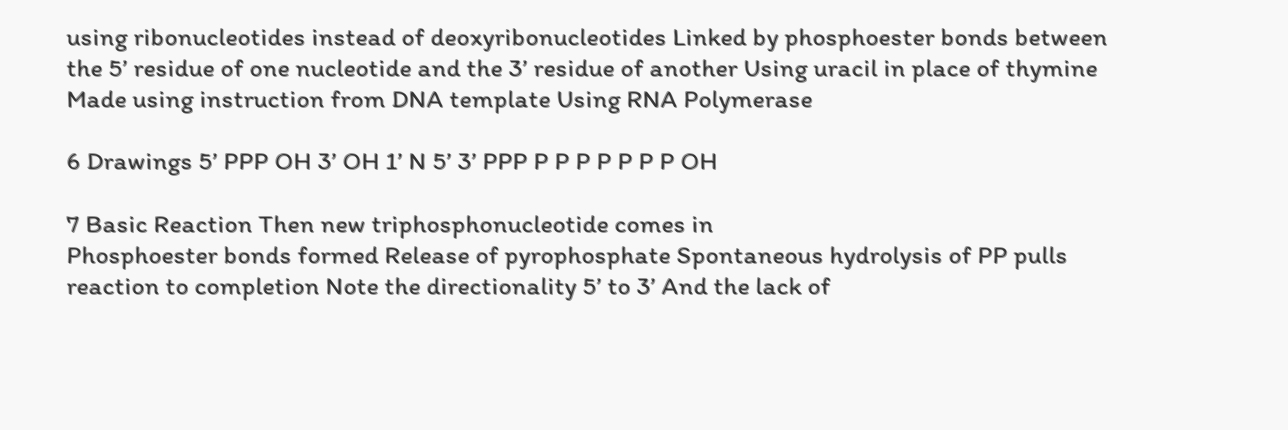using ribonucleotides instead of deoxyribonucleotides Linked by phosphoester bonds between the 5’ residue of one nucleotide and the 3’ residue of another Using uracil in place of thymine Made using instruction from DNA template Using RNA Polymerase

6 Drawings 5’ PPP OH 3’ OH 1’ N 5’ 3’ PPP P P P P P P P OH

7 Basic Reaction Then new triphosphonucleotide comes in
Phosphoester bonds formed Release of pyrophosphate Spontaneous hydrolysis of PP pulls reaction to completion Note the directionality 5’ to 3’ And the lack of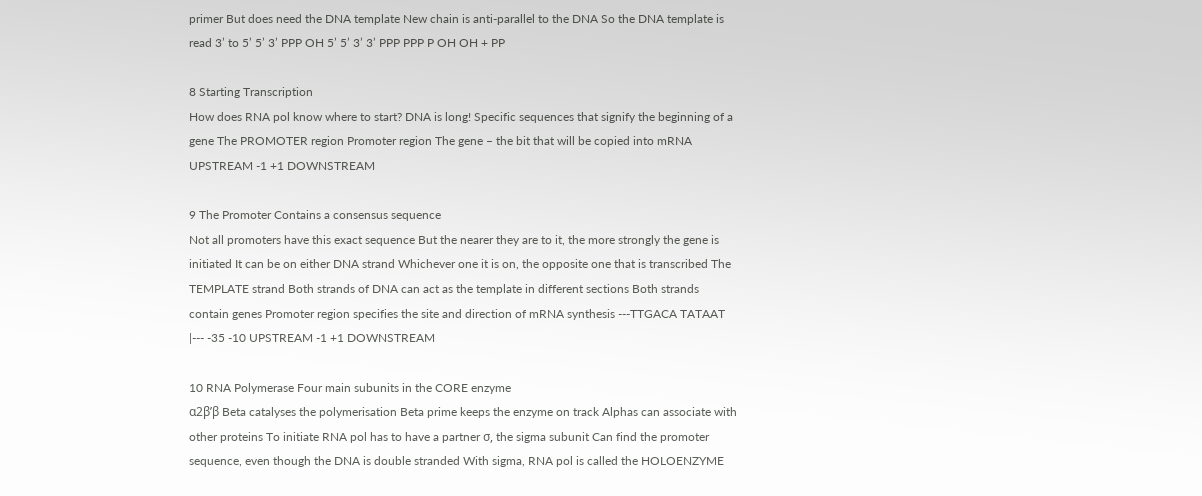primer But does need the DNA template New chain is anti-parallel to the DNA So the DNA template is read 3’ to 5’ 5’ 3’ PPP OH 5’ 5’ 3’ 3’ PPP PPP P OH OH + PP

8 Starting Transcription
How does RNA pol know where to start? DNA is long! Specific sequences that signify the beginning of a gene The PROMOTER region Promoter region The gene – the bit that will be copied into mRNA UPSTREAM -1 +1 DOWNSTREAM

9 The Promoter Contains a consensus sequence
Not all promoters have this exact sequence But the nearer they are to it, the more strongly the gene is initiated It can be on either DNA strand Whichever one it is on, the opposite one that is transcribed The TEMPLATE strand Both strands of DNA can act as the template in different sections Both strands contain genes Promoter region specifies the site and direction of mRNA synthesis ---TTGACA TATAAT |--- -35 -10 UPSTREAM -1 +1 DOWNSTREAM

10 RNA Polymerase Four main subunits in the CORE enzyme
α2β’β Beta catalyses the polymerisation Beta prime keeps the enzyme on track Alphas can associate with other proteins To initiate RNA pol has to have a partner σ, the sigma subunit Can find the promoter sequence, even though the DNA is double stranded With sigma, RNA pol is called the HOLOENZYME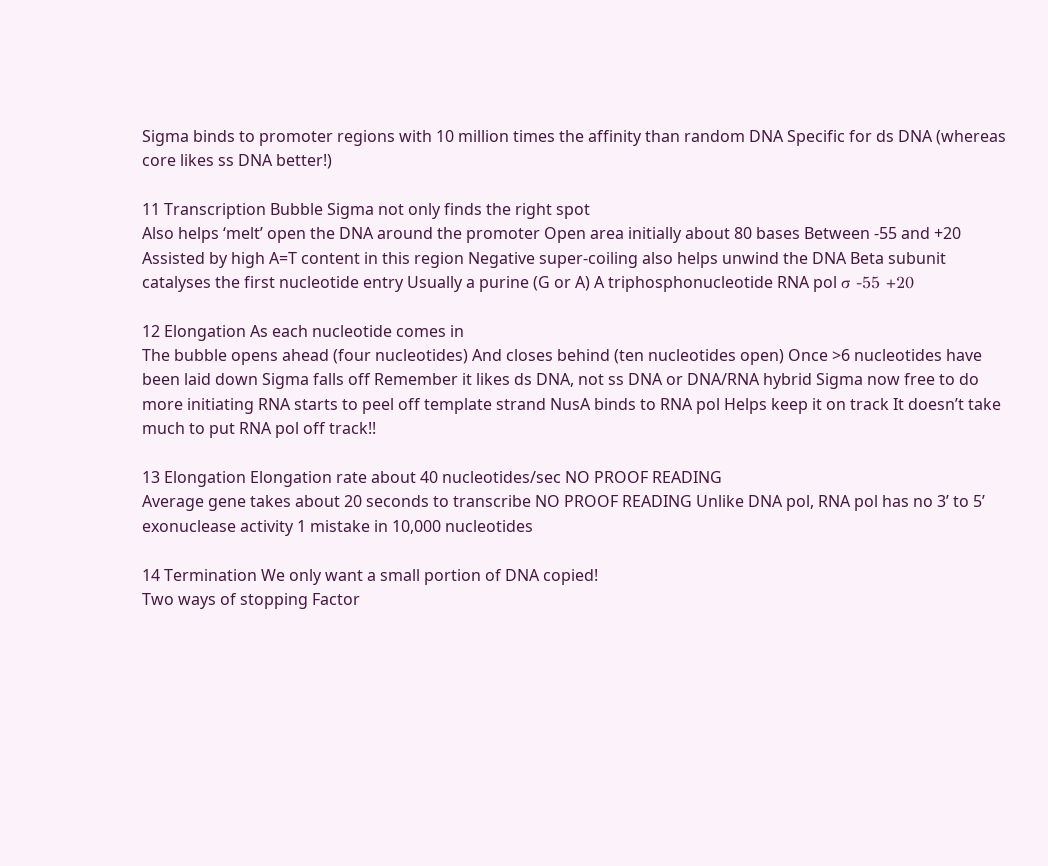Sigma binds to promoter regions with 10 million times the affinity than random DNA Specific for ds DNA (whereas core likes ss DNA better!)

11 Transcription Bubble Sigma not only finds the right spot
Also helps ‘melt’ open the DNA around the promoter Open area initially about 80 bases Between -55 and +20 Assisted by high A=T content in this region Negative super-coiling also helps unwind the DNA Beta subunit catalyses the first nucleotide entry Usually a purine (G or A) A triphosphonucleotide RNA pol σ -55 +20

12 Elongation As each nucleotide comes in
The bubble opens ahead (four nucleotides) And closes behind (ten nucleotides open) Once >6 nucleotides have been laid down Sigma falls off Remember it likes ds DNA, not ss DNA or DNA/RNA hybrid Sigma now free to do more initiating RNA starts to peel off template strand NusA binds to RNA pol Helps keep it on track It doesn’t take much to put RNA pol off track!!

13 Elongation Elongation rate about 40 nucleotides/sec NO PROOF READING
Average gene takes about 20 seconds to transcribe NO PROOF READING Unlike DNA pol, RNA pol has no 3’ to 5’ exonuclease activity 1 mistake in 10,000 nucleotides

14 Termination We only want a small portion of DNA copied!
Two ways of stopping Factor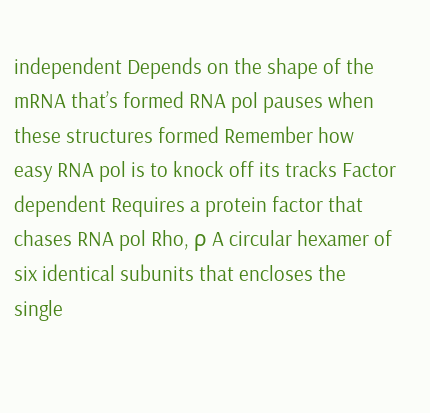independent Depends on the shape of the mRNA that’s formed RNA pol pauses when these structures formed Remember how easy RNA pol is to knock off its tracks Factor dependent Requires a protein factor that chases RNA pol Rho, ρ A circular hexamer of six identical subunits that encloses the single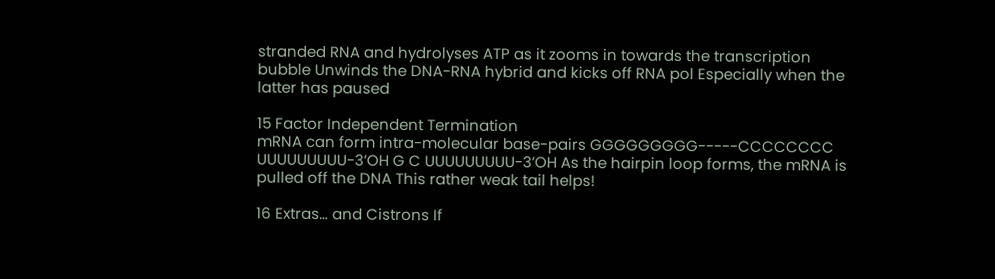stranded RNA and hydrolyses ATP as it zooms in towards the transcription bubble Unwinds the DNA-RNA hybrid and kicks off RNA pol Especially when the latter has paused

15 Factor Independent Termination
mRNA can form intra-molecular base-pairs GGGGGGGGG-----CCCCCCCC UUUUUUUUU-3’OH G C UUUUUUUUU-3’OH As the hairpin loop forms, the mRNA is pulled off the DNA This rather weak tail helps!

16 Extras… and Cistrons If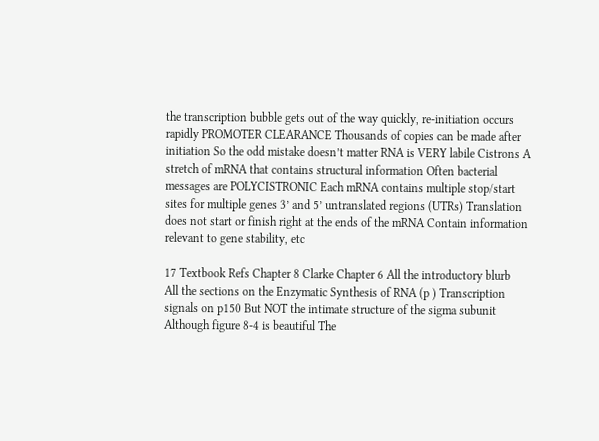the transcription bubble gets out of the way quickly, re-initiation occurs rapidly PROMOTER CLEARANCE Thousands of copies can be made after initiation So the odd mistake doesn’t matter RNA is VERY labile Cistrons A stretch of mRNA that contains structural information Often bacterial messages are POLYCISTRONIC Each mRNA contains multiple stop/start sites for multiple genes 3’ and 5’ untranslated regions (UTRs) Translation does not start or finish right at the ends of the mRNA Contain information relevant to gene stability, etc

17 Textbook Refs Chapter 8 Clarke Chapter 6 All the introductory blurb
All the sections on the Enzymatic Synthesis of RNA (p ) Transcription signals on p150 But NOT the intimate structure of the sigma subunit Although figure 8-4 is beautiful The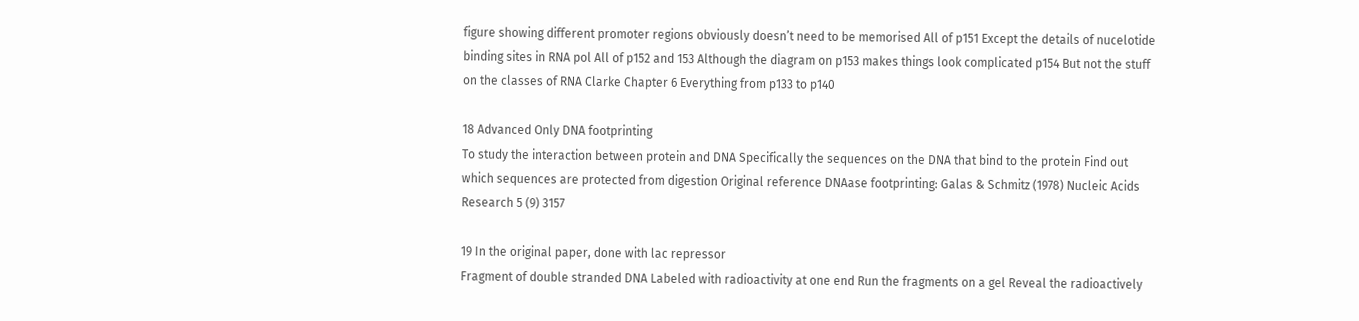figure showing different promoter regions obviously doesn’t need to be memorised All of p151 Except the details of nucelotide binding sites in RNA pol All of p152 and 153 Although the diagram on p153 makes things look complicated p154 But not the stuff on the classes of RNA Clarke Chapter 6 Everything from p133 to p140

18 Advanced Only DNA footprinting
To study the interaction between protein and DNA Specifically the sequences on the DNA that bind to the protein Find out which sequences are protected from digestion Original reference DNAase footprinting: Galas & Schmitz (1978) Nucleic Acids Research 5 (9) 3157

19 In the original paper, done with lac repressor
Fragment of double stranded DNA Labeled with radioactivity at one end Run the fragments on a gel Reveal the radioactively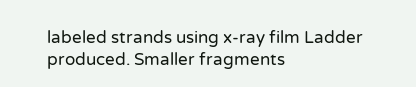labeled strands using x-ray film Ladder produced. Smaller fragments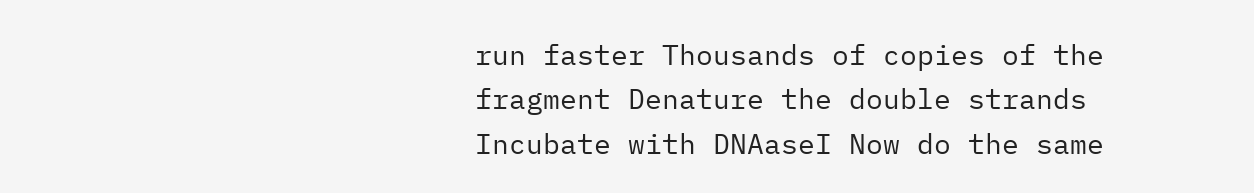run faster Thousands of copies of the fragment Denature the double strands Incubate with DNAaseI Now do the same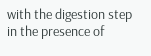with the digestion step in the presence of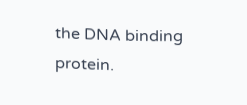the DNA binding protein.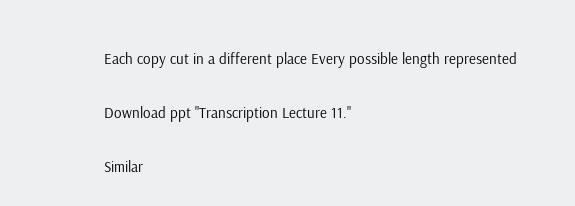Each copy cut in a different place Every possible length represented

Download ppt "Transcription Lecture 11."

Similar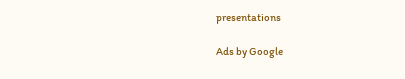presentations

Ads by Google